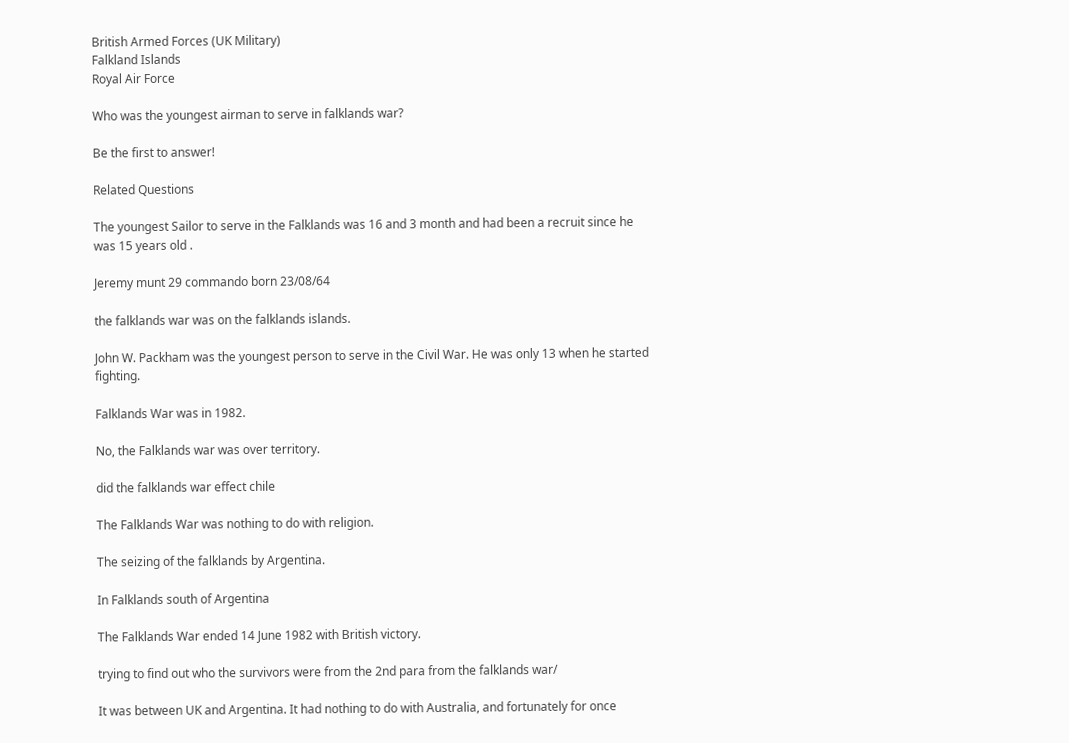British Armed Forces (UK Military)
Falkland Islands
Royal Air Force

Who was the youngest airman to serve in falklands war?

Be the first to answer!

Related Questions

The youngest Sailor to serve in the Falklands was 16 and 3 month and had been a recruit since he was 15 years old .

Jeremy munt 29 commando born 23/08/64

the falklands war was on the falklands islands.

John W. Packham was the youngest person to serve in the Civil War. He was only 13 when he started fighting.

Falklands War was in 1982.

No, the Falklands war was over territory.

did the falklands war effect chile

The Falklands War was nothing to do with religion.

The seizing of the falklands by Argentina.

In Falklands south of Argentina

The Falklands War ended 14 June 1982 with British victory.

trying to find out who the survivors were from the 2nd para from the falklands war/

It was between UK and Argentina. It had nothing to do with Australia, and fortunately for once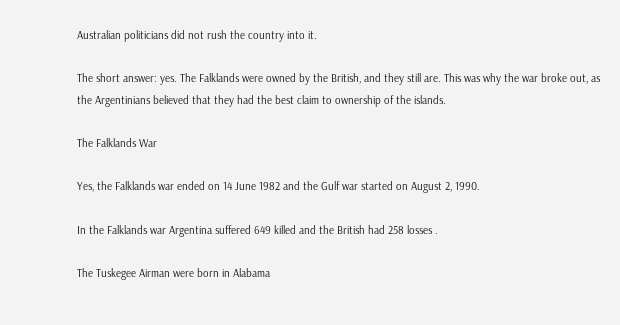Australian politicians did not rush the country into it.

The short answer: yes. The Falklands were owned by the British, and they still are. This was why the war broke out, as the Argentinians believed that they had the best claim to ownership of the islands.

The Falklands War

Yes, the Falklands war ended on 14 June 1982 and the Gulf war started on August 2, 1990.

In the Falklands war Argentina suffered 649 killed and the British had 258 losses .

The Tuskegee Airman were born in Alabama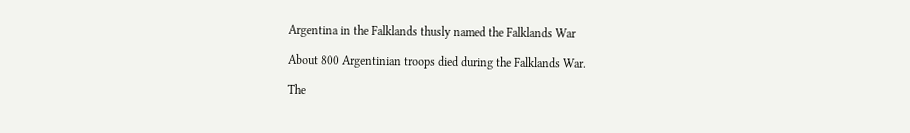Argentina in the Falklands thusly named the Falklands War

About 800 Argentinian troops died during the Falklands War.

The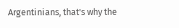Argentinians, that's why the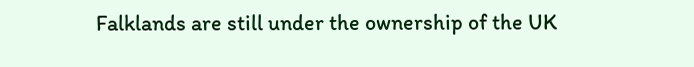Falklands are still under the ownership of the UK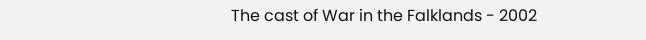The cast of War in the Falklands - 2002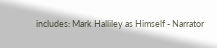includes: Mark Halliley as Himself - Narrator